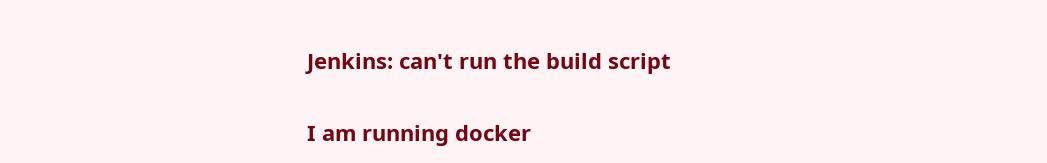Jenkins: can't run the build script


I am running docker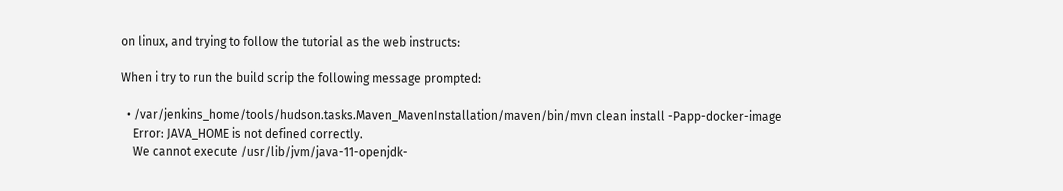on linux, and trying to follow the tutorial as the web instructs:

When i try to run the build scrip the following message prompted:

  • /var/jenkins_home/tools/hudson.tasks.Maven_MavenInstallation/maven/bin/mvn clean install -Papp-docker-image
    Error: JAVA_HOME is not defined correctly.
    We cannot execute /usr/lib/jvm/java-11-openjdk-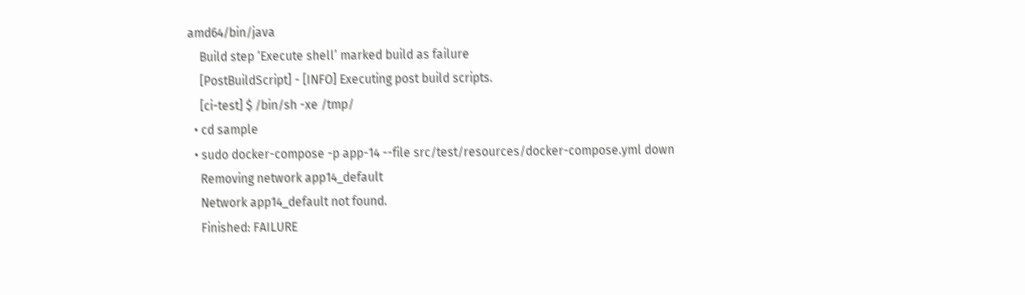amd64/bin/java
    Build step ‘Execute shell’ marked build as failure
    [PostBuildScript] - [INFO] Executing post build scripts.
    [ci-test] $ /bin/sh -xe /tmp/
  • cd sample
  • sudo docker-compose -p app-14 --file src/test/resources/docker-compose.yml down
    Removing network app14_default
    Network app14_default not found.
    Finished: FAILURE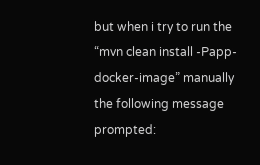but when i try to run the “mvn clean install -Papp-docker-image” manually the following message prompted: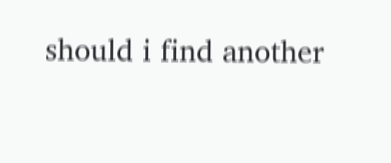should i find another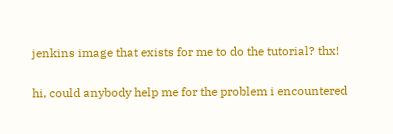jenkins image that exists for me to do the tutorial? thx!

hi, could anybody help me for the problem i encountered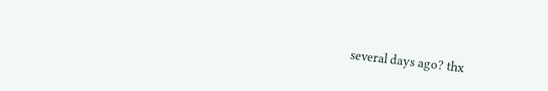several days ago? thx